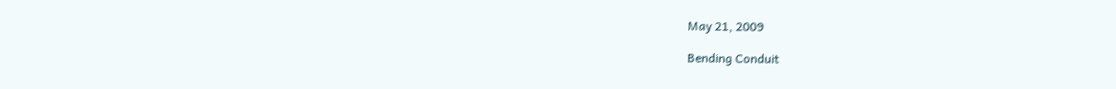May 21, 2009

Bending Conduit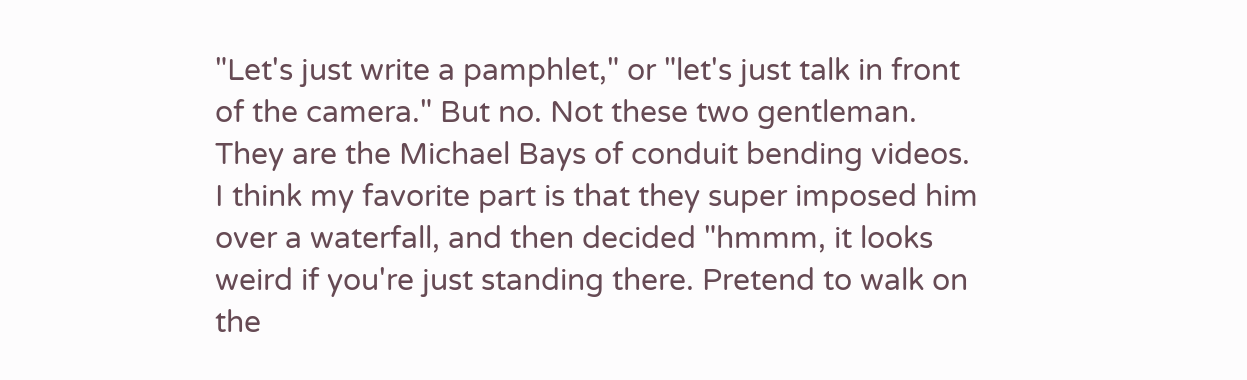"Let's just write a pamphlet," or "let's just talk in front of the camera." But no. Not these two gentleman. They are the Michael Bays of conduit bending videos.
I think my favorite part is that they super imposed him over a waterfall, and then decided "hmmm, it looks weird if you're just standing there. Pretend to walk on the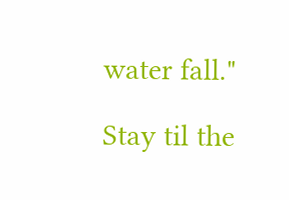water fall."

Stay til the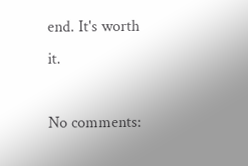end. It's worth it.

No comments: